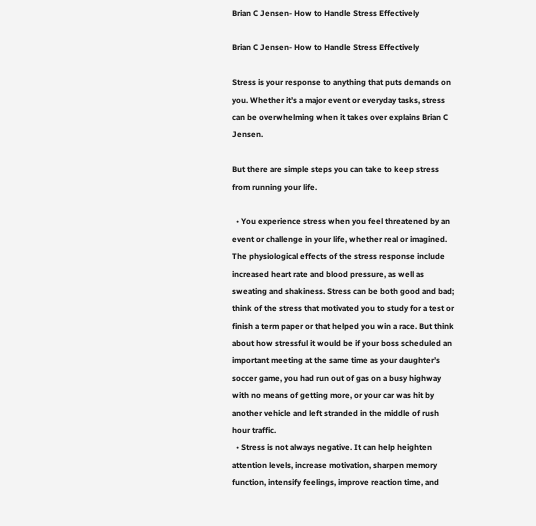Brian C Jensen- How to Handle Stress Effectively

Brian C Jensen- How to Handle Stress Effectively

Stress is your response to anything that puts demands on you. Whether it’s a major event or everyday tasks, stress can be overwhelming when it takes over explains Brian C Jensen.

But there are simple steps you can take to keep stress from running your life.

  • You experience stress when you feel threatened by an event or challenge in your life, whether real or imagined. The physiological effects of the stress response include increased heart rate and blood pressure, as well as sweating and shakiness. Stress can be both good and bad; think of the stress that motivated you to study for a test or finish a term paper or that helped you win a race. But think about how stressful it would be if your boss scheduled an important meeting at the same time as your daughter’s soccer game, you had run out of gas on a busy highway with no means of getting more, or your car was hit by another vehicle and left stranded in the middle of rush hour traffic.
  • Stress is not always negative. It can help heighten attention levels, increase motivation, sharpen memory function, intensify feelings, improve reaction time, and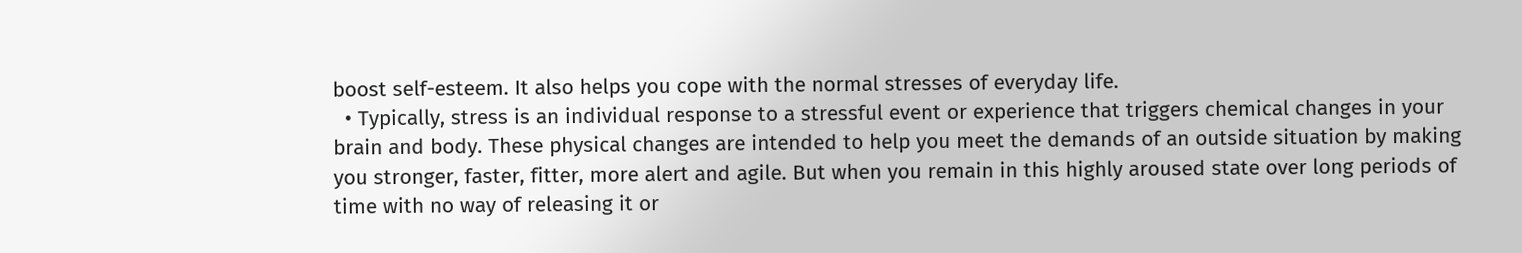boost self-esteem. It also helps you cope with the normal stresses of everyday life.
  • Typically, stress is an individual response to a stressful event or experience that triggers chemical changes in your brain and body. These physical changes are intended to help you meet the demands of an outside situation by making you stronger, faster, fitter, more alert and agile. But when you remain in this highly aroused state over long periods of time with no way of releasing it or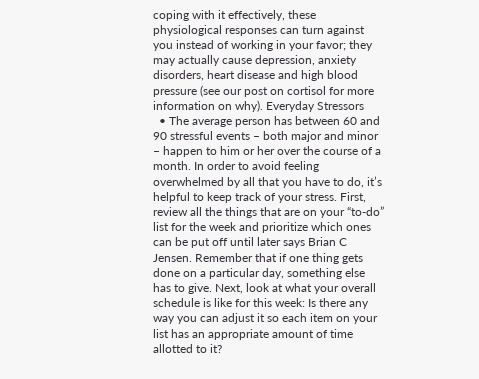coping with it effectively, these physiological responses can turn against you instead of working in your favor; they may actually cause depression, anxiety disorders, heart disease and high blood pressure (see our post on cortisol for more information on why). Everyday Stressors
  • The average person has between 60 and 90 stressful events – both major and minor – happen to him or her over the course of a month. In order to avoid feeling overwhelmed by all that you have to do, it’s helpful to keep track of your stress. First, review all the things that are on your “to-do” list for the week and prioritize which ones can be put off until later says Brian C Jensen. Remember that if one thing gets done on a particular day, something else has to give. Next, look at what your overall schedule is like for this week: Is there any way you can adjust it so each item on your list has an appropriate amount of time allotted to it?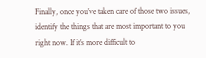Finally, once you’ve taken care of those two issues, identify the things that are most important to you right now. If it’s more difficult to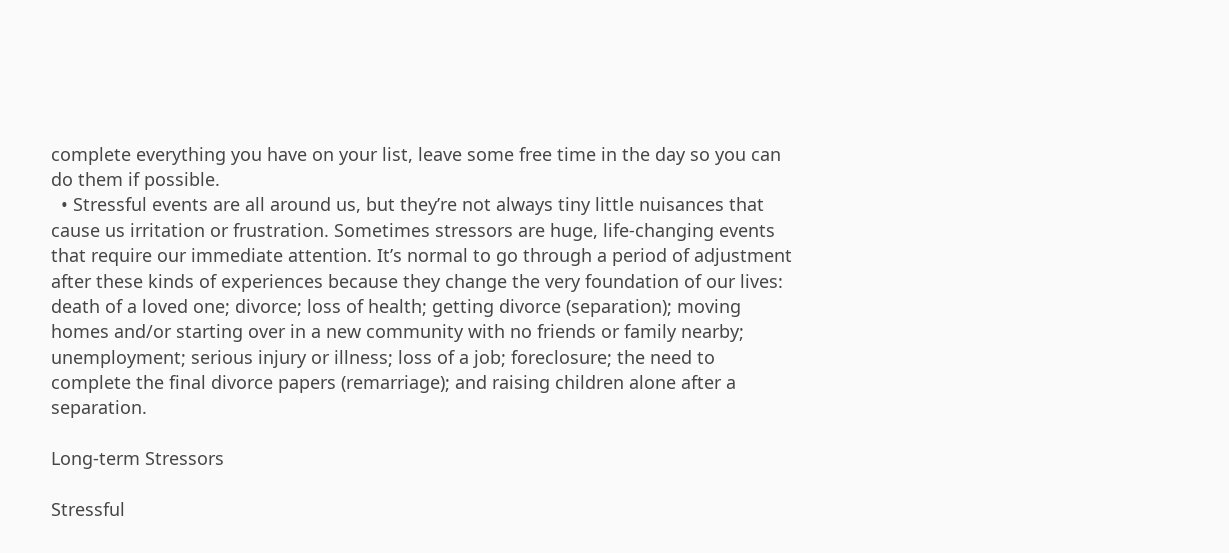complete everything you have on your list, leave some free time in the day so you can do them if possible.
  • Stressful events are all around us, but they’re not always tiny little nuisances that cause us irritation or frustration. Sometimes stressors are huge, life-changing events that require our immediate attention. It’s normal to go through a period of adjustment after these kinds of experiences because they change the very foundation of our lives: death of a loved one; divorce; loss of health; getting divorce (separation); moving homes and/or starting over in a new community with no friends or family nearby; unemployment; serious injury or illness; loss of a job; foreclosure; the need to complete the final divorce papers (remarriage); and raising children alone after a separation.

Long-term Stressors

Stressful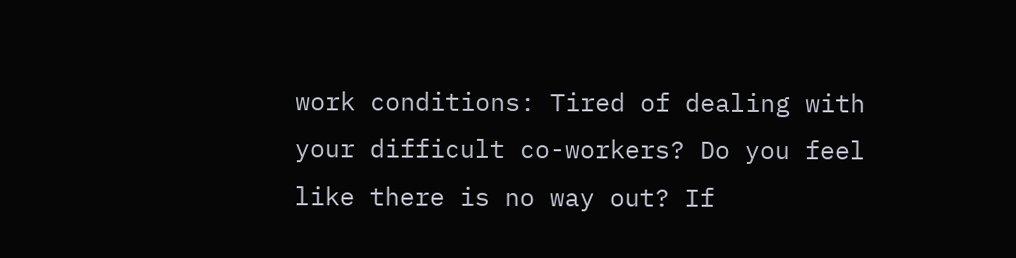work conditions: Tired of dealing with your difficult co-workers? Do you feel like there is no way out? If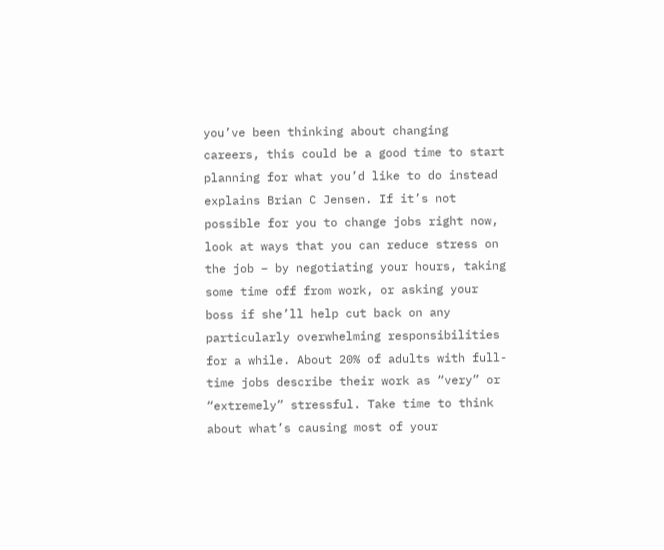you’ve been thinking about changing careers, this could be a good time to start planning for what you’d like to do instead explains Brian C Jensen. If it’s not possible for you to change jobs right now, look at ways that you can reduce stress on the job – by negotiating your hours, taking some time off from work, or asking your boss if she’ll help cut back on any particularly overwhelming responsibilities for a while. About 20% of adults with full-time jobs describe their work as “very” or “extremely” stressful. Take time to think about what’s causing most of your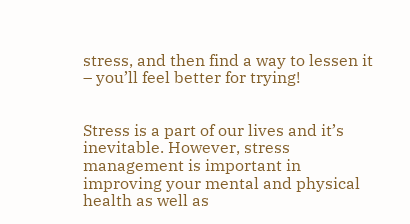stress, and then find a way to lessen it – you’ll feel better for trying!


Stress is a part of our lives and it’s inevitable. However, stress management is important in improving your mental and physical health as well as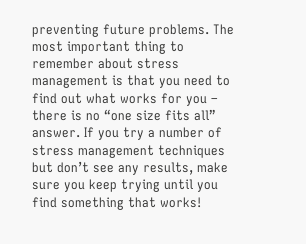preventing future problems. The most important thing to remember about stress management is that you need to find out what works for you – there is no “one size fits all” answer. If you try a number of stress management techniques but don’t see any results, make sure you keep trying until you find something that works!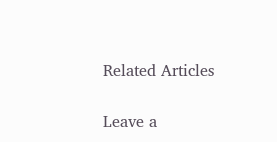Related Articles

Leave a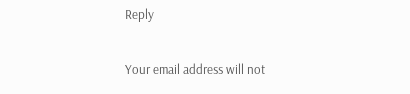Reply

Your email address will not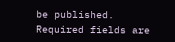be published. Required fields are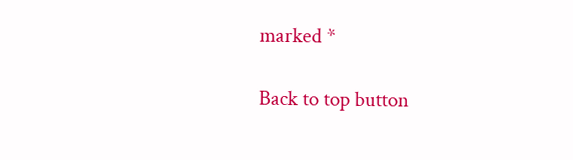marked *

Back to top button